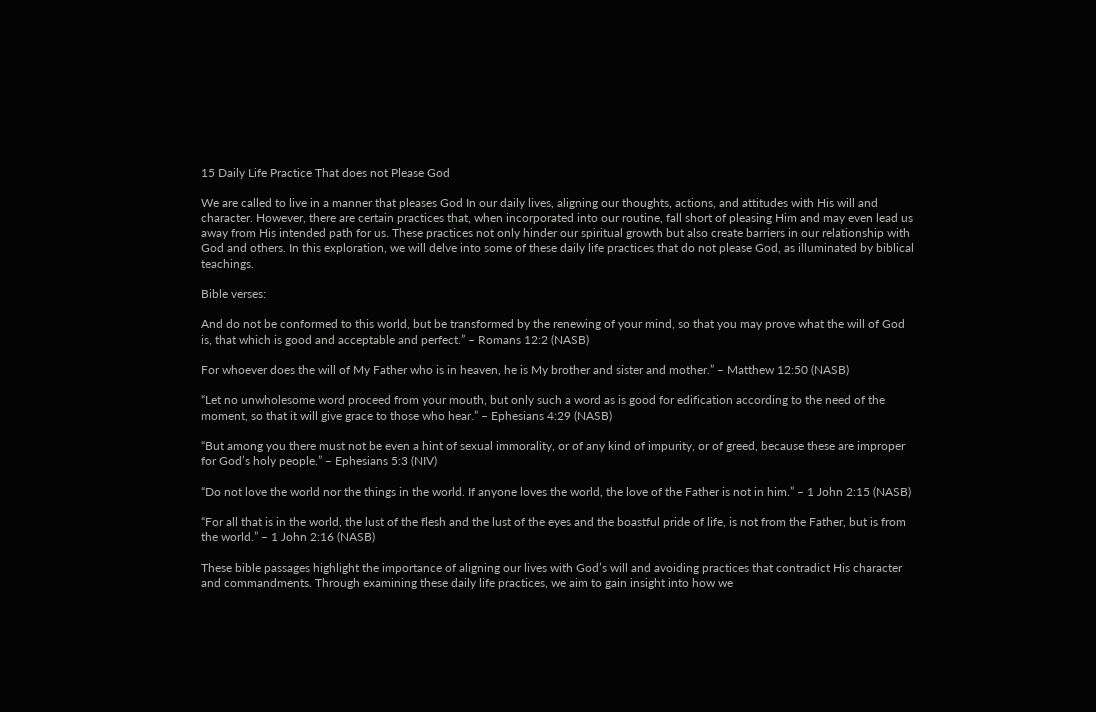15 Daily Life Practice That does not Please God

We are called to live in a manner that pleases God In our daily lives, aligning our thoughts, actions, and attitudes with His will and character. However, there are certain practices that, when incorporated into our routine, fall short of pleasing Him and may even lead us away from His intended path for us. These practices not only hinder our spiritual growth but also create barriers in our relationship with God and others. In this exploration, we will delve into some of these daily life practices that do not please God, as illuminated by biblical teachings.

Bible verses:

And do not be conformed to this world, but be transformed by the renewing of your mind, so that you may prove what the will of God is, that which is good and acceptable and perfect.” – Romans 12:2 (NASB)

For whoever does the will of My Father who is in heaven, he is My brother and sister and mother.” – Matthew 12:50 (NASB)

“Let no unwholesome word proceed from your mouth, but only such a word as is good for edification according to the need of the moment, so that it will give grace to those who hear.” – Ephesians 4:29 (NASB)

“But among you there must not be even a hint of sexual immorality, or of any kind of impurity, or of greed, because these are improper for God’s holy people.” – Ephesians 5:3 (NIV)

“Do not love the world nor the things in the world. If anyone loves the world, the love of the Father is not in him.” – 1 John 2:15 (NASB)

“For all that is in the world, the lust of the flesh and the lust of the eyes and the boastful pride of life, is not from the Father, but is from the world.” – 1 John 2:16 (NASB)

These bible passages highlight the importance of aligning our lives with God’s will and avoiding practices that contradict His character and commandments. Through examining these daily life practices, we aim to gain insight into how we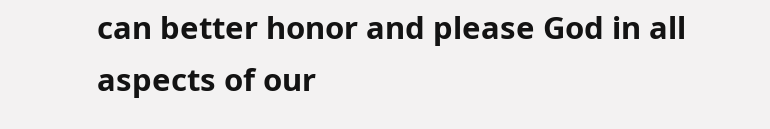can better honor and please God in all aspects of our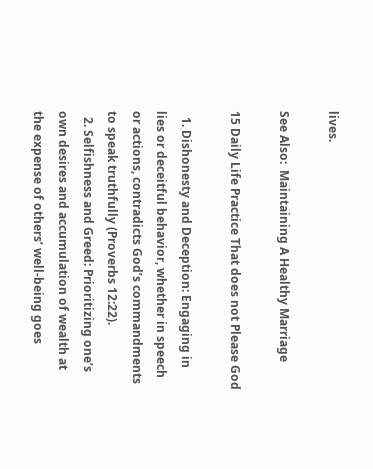lives.

See Also:  Maintaining A Healthy Marriage

15 Daily Life Practice That does not Please God

  1. Dishonesty and Deception: Engaging in lies or deceitful behavior, whether in speech or actions, contradicts God’s commandments to speak truthfully (Proverbs 12:22).
  2. Selfishness and Greed: Prioritizing one’s own desires and accumulation of wealth at the expense of others’ well-being goes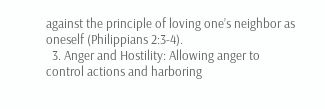against the principle of loving one’s neighbor as oneself (Philippians 2:3-4).
  3. Anger and Hostility: Allowing anger to control actions and harboring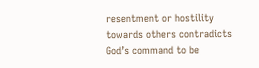resentment or hostility towards others contradicts God’s command to be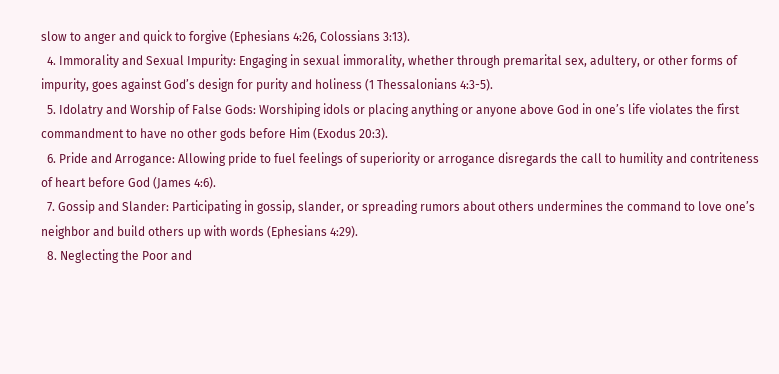slow to anger and quick to forgive (Ephesians 4:26, Colossians 3:13).
  4. Immorality and Sexual Impurity: Engaging in sexual immorality, whether through premarital sex, adultery, or other forms of impurity, goes against God’s design for purity and holiness (1 Thessalonians 4:3-5).
  5. Idolatry and Worship of False Gods: Worshiping idols or placing anything or anyone above God in one’s life violates the first commandment to have no other gods before Him (Exodus 20:3).
  6. Pride and Arrogance: Allowing pride to fuel feelings of superiority or arrogance disregards the call to humility and contriteness of heart before God (James 4:6).
  7. Gossip and Slander: Participating in gossip, slander, or spreading rumors about others undermines the command to love one’s neighbor and build others up with words (Ephesians 4:29).
  8. Neglecting the Poor and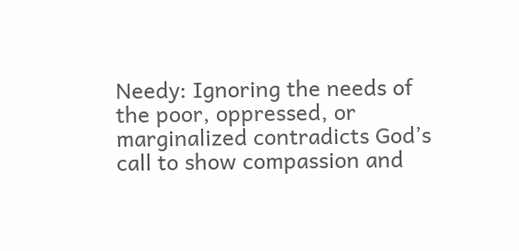Needy: Ignoring the needs of the poor, oppressed, or marginalized contradicts God’s call to show compassion and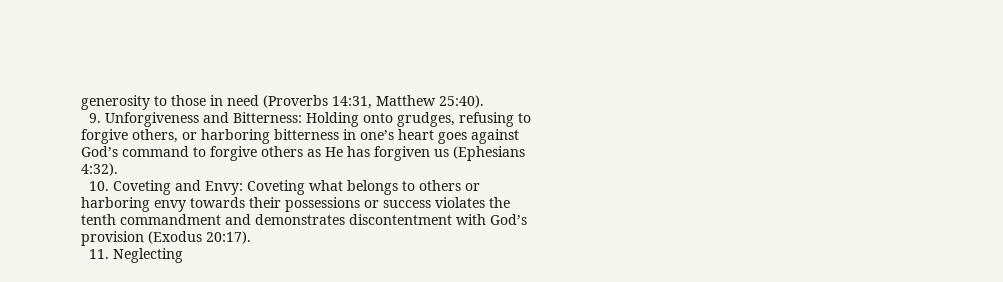generosity to those in need (Proverbs 14:31, Matthew 25:40).
  9. Unforgiveness and Bitterness: Holding onto grudges, refusing to forgive others, or harboring bitterness in one’s heart goes against God’s command to forgive others as He has forgiven us (Ephesians 4:32).
  10. Coveting and Envy: Coveting what belongs to others or harboring envy towards their possessions or success violates the tenth commandment and demonstrates discontentment with God’s provision (Exodus 20:17).
  11. Neglecting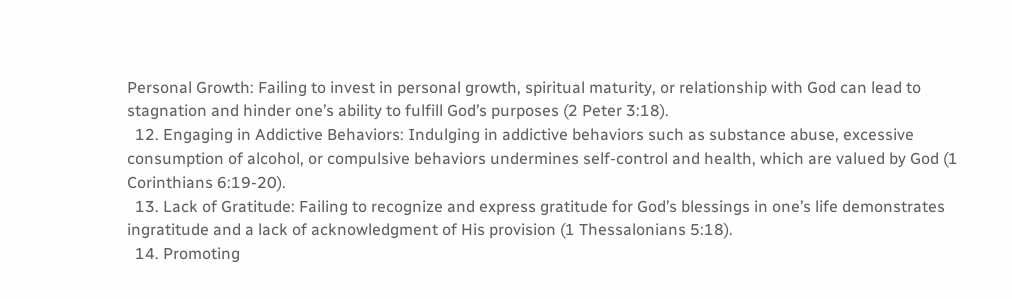Personal Growth: Failing to invest in personal growth, spiritual maturity, or relationship with God can lead to stagnation and hinder one’s ability to fulfill God’s purposes (2 Peter 3:18).
  12. Engaging in Addictive Behaviors: Indulging in addictive behaviors such as substance abuse, excessive consumption of alcohol, or compulsive behaviors undermines self-control and health, which are valued by God (1 Corinthians 6:19-20).
  13. Lack of Gratitude: Failing to recognize and express gratitude for God’s blessings in one’s life demonstrates ingratitude and a lack of acknowledgment of His provision (1 Thessalonians 5:18).
  14. Promoting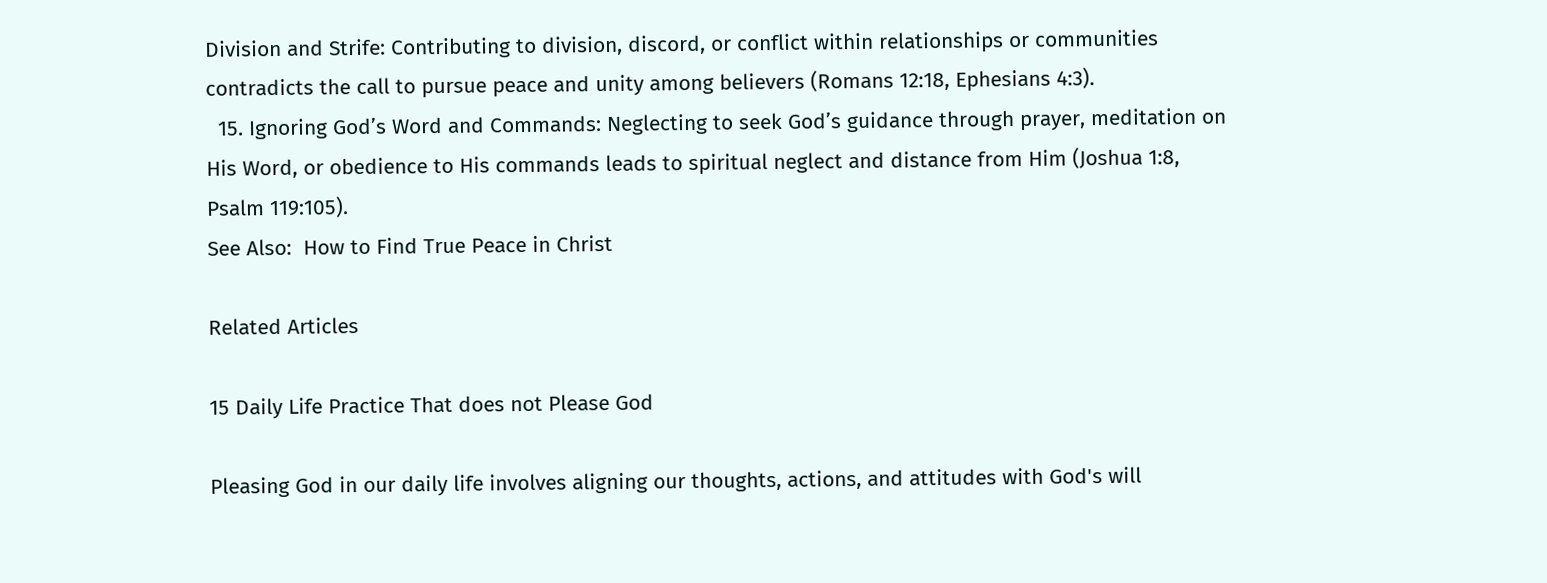Division and Strife: Contributing to division, discord, or conflict within relationships or communities contradicts the call to pursue peace and unity among believers (Romans 12:18, Ephesians 4:3).
  15. Ignoring God’s Word and Commands: Neglecting to seek God’s guidance through prayer, meditation on His Word, or obedience to His commands leads to spiritual neglect and distance from Him (Joshua 1:8, Psalm 119:105).
See Also:  How to Find True Peace in Christ

Related Articles

15 Daily Life Practice That does not Please God

Pleasing God in our daily life involves aligning our thoughts, actions, and attitudes with God's will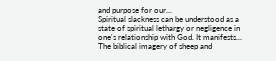and purpose for our...
Spiritual slackness can be understood as a state of spiritual lethargy or negligence in one's relationship with God. It manifests...
The biblical imagery of sheep and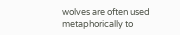wolves are often used metaphorically to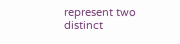represent two distinct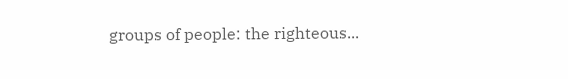groups of people: the righteous...